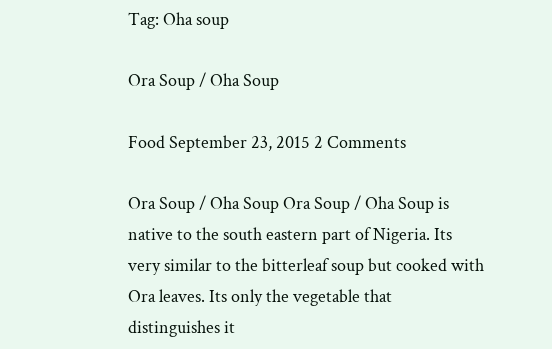Tag: Oha soup

Ora Soup / Oha Soup

Food September 23, 2015 2 Comments

Ora Soup / Oha Soup Ora Soup / Oha Soup is native to the south eastern part of Nigeria. Its very similar to the bitterleaf soup but cooked with Ora leaves. Its only the vegetable that distinguishes it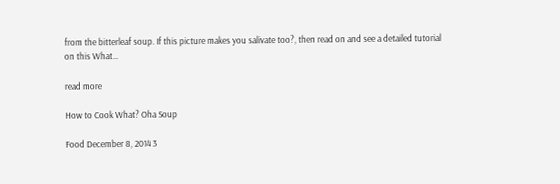from the bitterleaf soup. If this picture makes you salivate too?, then read on and see a detailed tutorial on this What…

read more

How to Cook What? Oha Soup

Food December 8, 2014 3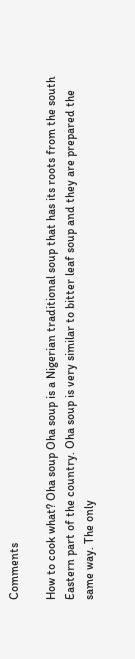Comments

How to cook what? Oha soup Oha soup is a Nigerian traditional soup that has its roots from the south Eastern part of the country. Oha soup is very similar to bitter leaf soup and they are prepared the same way. The only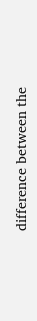difference between the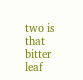two is that bitter leaf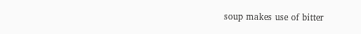soup makes use of bitter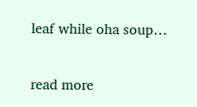leaf while oha soup…

read more